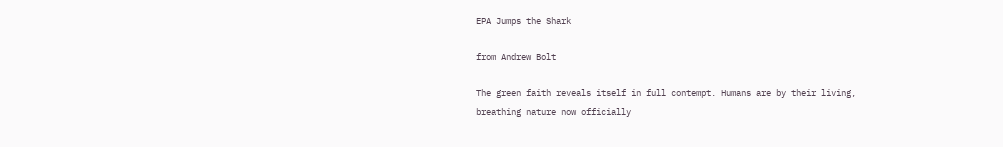EPA Jumps the Shark

from Andrew Bolt

The green faith reveals itself in full contempt. Humans are by their living, breathing nature now officially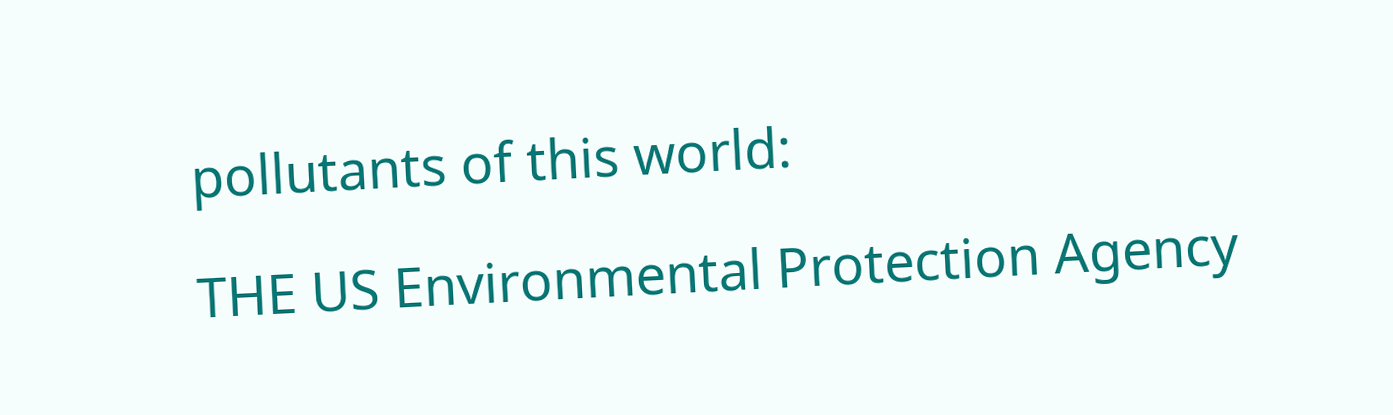pollutants of this world:

THE US Environmental Protection Agency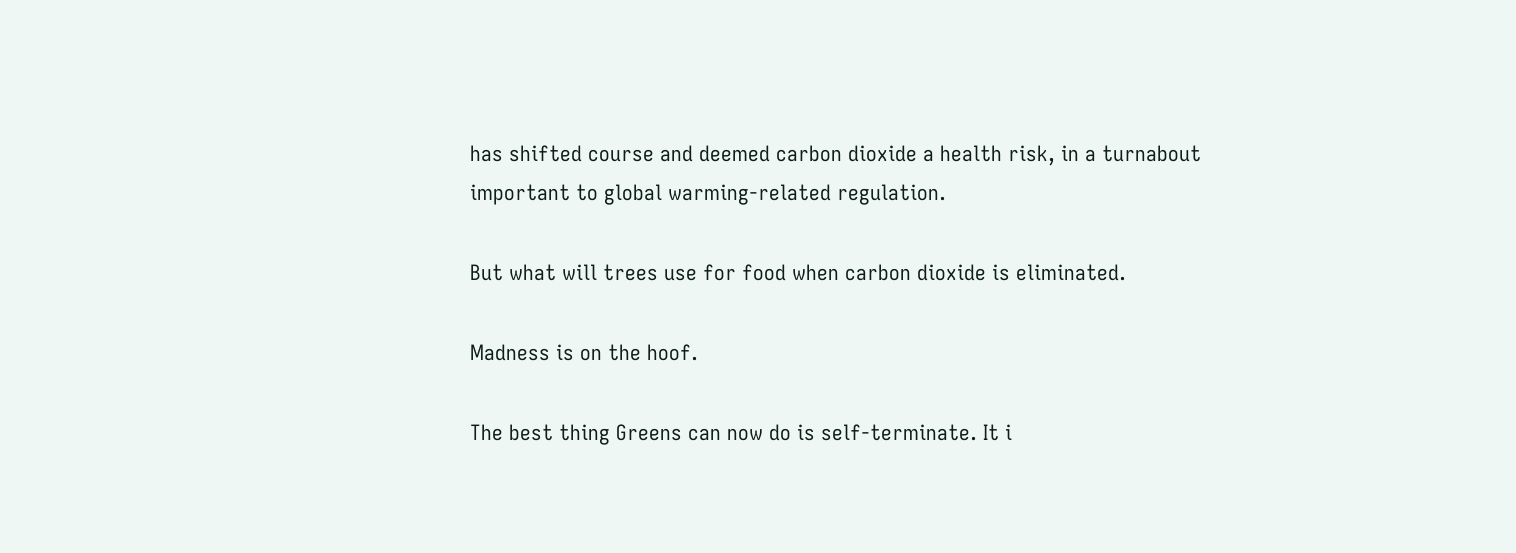has shifted course and deemed carbon dioxide a health risk, in a turnabout important to global warming-related regulation.

But what will trees use for food when carbon dioxide is eliminated.

Madness is on the hoof.

The best thing Greens can now do is self-terminate. It i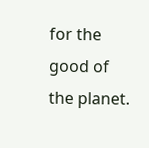for the good of the planet.